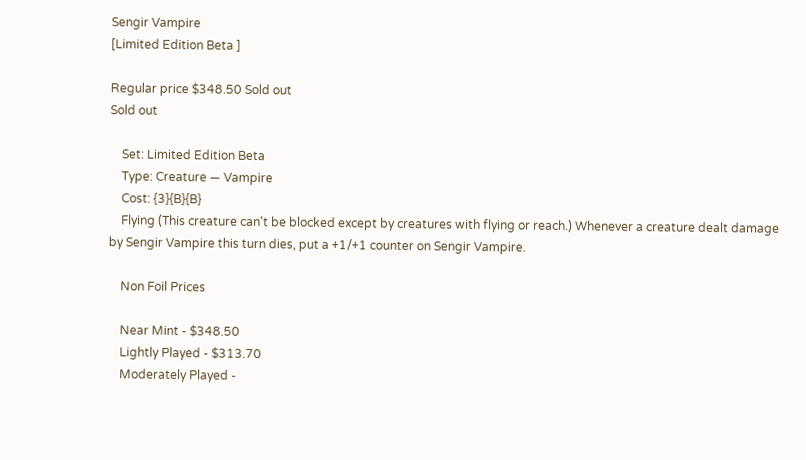Sengir Vampire
[Limited Edition Beta ]

Regular price $348.50 Sold out
Sold out

    Set: Limited Edition Beta
    Type: Creature — Vampire
    Cost: {3}{B}{B}
    Flying (This creature can't be blocked except by creatures with flying or reach.) Whenever a creature dealt damage by Sengir Vampire this turn dies, put a +1/+1 counter on Sengir Vampire.

    Non Foil Prices

    Near Mint - $348.50
    Lightly Played - $313.70
    Moderately Played -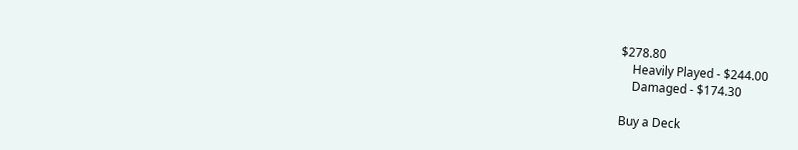$278.80
    Heavily Played - $244.00
    Damaged - $174.30

Buy a Deck